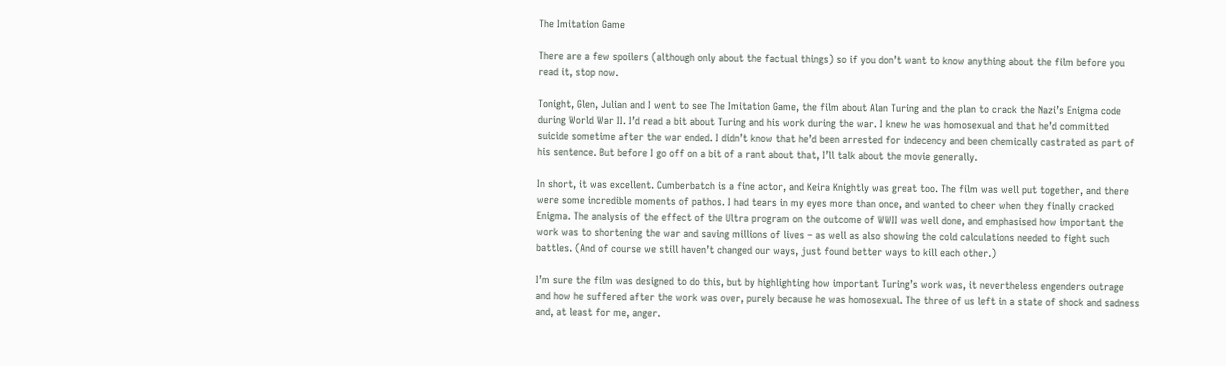The Imitation Game

There are a few spoilers (although only about the factual things) so if you don’t want to know anything about the film before you read it, stop now.

Tonight, Glen, Julian and I went to see The Imitation Game, the film about Alan Turing and the plan to crack the Nazi’s Enigma code during World War II. I’d read a bit about Turing and his work during the war. I knew he was homosexual and that he’d committed suicide sometime after the war ended. I didn’t know that he’d been arrested for indecency and been chemically castrated as part of his sentence. But before I go off on a bit of a rant about that, I’ll talk about the movie generally.

In short, it was excellent. Cumberbatch is a fine actor, and Keira Knightly was great too. The film was well put together, and there were some incredible moments of pathos. I had tears in my eyes more than once, and wanted to cheer when they finally cracked Enigma. The analysis of the effect of the Ultra program on the outcome of WWII was well done, and emphasised how important the work was to shortening the war and saving millions of lives – as well as also showing the cold calculations needed to fight such battles. (And of course we still haven’t changed our ways, just found better ways to kill each other.)

I’m sure the film was designed to do this, but by highlighting how important Turing’s work was, it nevertheless engenders outrage and how he suffered after the work was over, purely because he was homosexual. The three of us left in a state of shock and sadness and, at least for me, anger.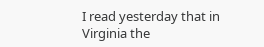I read yesterday that in Virginia the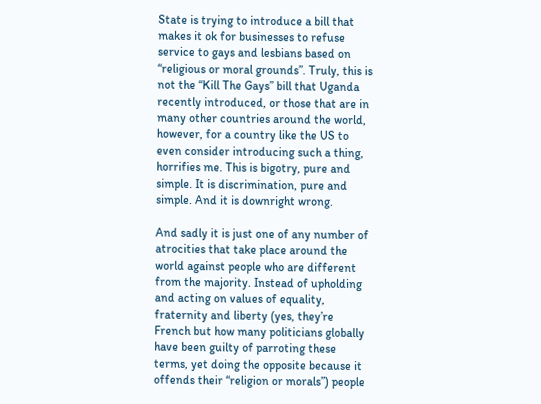State is trying to introduce a bill that makes it ok for businesses to refuse service to gays and lesbians based on “religious or moral grounds”. Truly, this is not the “Kill The Gays” bill that Uganda recently introduced, or those that are in many other countries around the world, however, for a country like the US to even consider introducing such a thing, horrifies me. This is bigotry, pure and simple. It is discrimination, pure and simple. And it is downright wrong.

And sadly it is just one of any number of atrocities that take place around the world against people who are different from the majority. Instead of upholding and acting on values of equality, fraternity and liberty (yes, they’re French but how many politicians globally have been guilty of parroting these terms, yet doing the opposite because it offends their “religion or morals”) people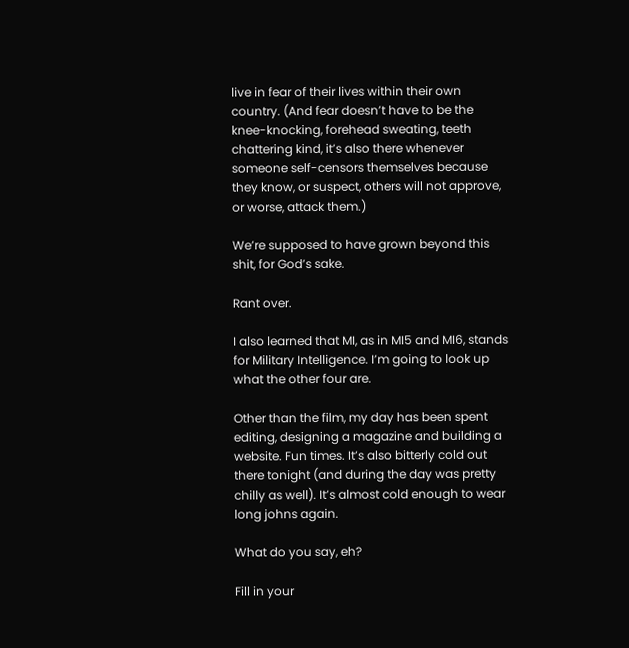live in fear of their lives within their own country. (And fear doesn’t have to be the knee-knocking, forehead sweating, teeth chattering kind, it’s also there whenever someone self-censors themselves because they know, or suspect, others will not approve, or worse, attack them.)

We’re supposed to have grown beyond this shit, for God’s sake.

Rant over.

I also learned that MI, as in MI5 and MI6, stands for Military Intelligence. I’m going to look up what the other four are.

Other than the film, my day has been spent editing, designing a magazine and building a website. Fun times. It’s also bitterly cold out there tonight (and during the day was pretty chilly as well). It’s almost cold enough to wear long johns again.

What do you say, eh?

Fill in your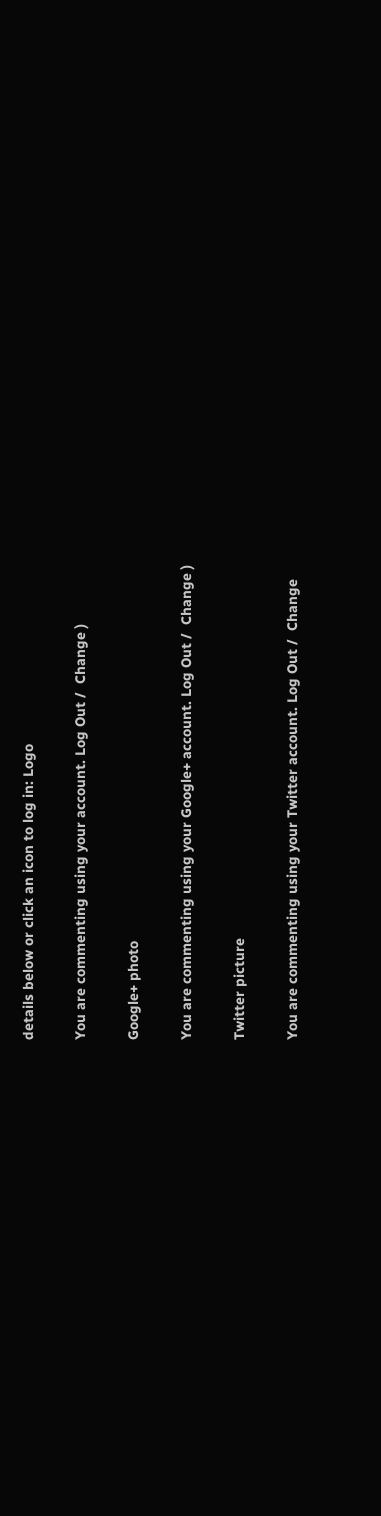details below or click an icon to log in: Logo

You are commenting using your account. Log Out /  Change )

Google+ photo

You are commenting using your Google+ account. Log Out /  Change )

Twitter picture

You are commenting using your Twitter account. Log Out /  Change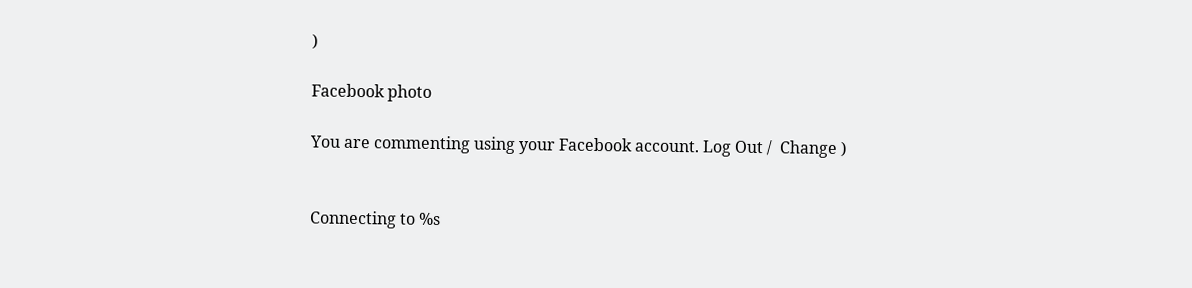)

Facebook photo

You are commenting using your Facebook account. Log Out /  Change )


Connecting to %s